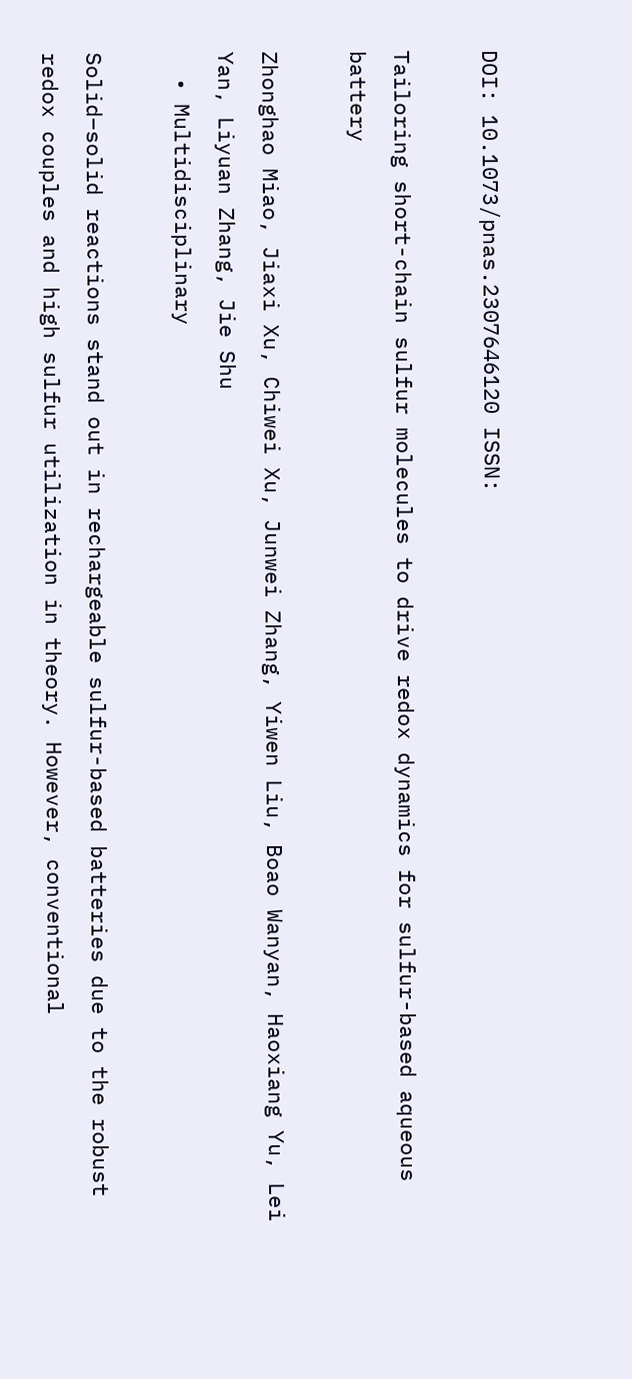DOI: 10.1073/pnas.2307646120 ISSN:

Tailoring short-chain sulfur molecules to drive redox dynamics for sulfur-based aqueous battery

Zhonghao Miao, Jiaxi Xu, Chiwei Xu, Junwei Zhang, Yiwen Liu, Boao Wanyan, Haoxiang Yu, Lei Yan, Liyuan Zhang, Jie Shu
  • Multidisciplinary

Solid–solid reactions stand out in rechargeable sulfur-based batteries due to the robust redox couples and high sulfur utilization in theory. However, conventional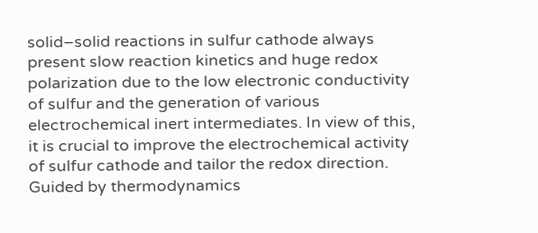solid–solid reactions in sulfur cathode always present slow reaction kinetics and huge redox polarization due to the low electronic conductivity of sulfur and the generation of various electrochemical inert intermediates. In view of this, it is crucial to improve the electrochemical activity of sulfur cathode and tailor the redox direction. Guided by thermodynamics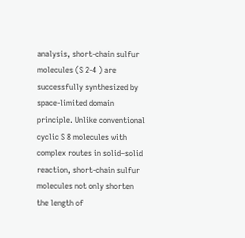analysis, short-chain sulfur molecules (S 2-4 ) are successfully synthesized by space-limited domain principle. Unlike conventional cyclic S 8 molecules with complex routes in solid–solid reaction, short-chain sulfur molecules not only shorten the length of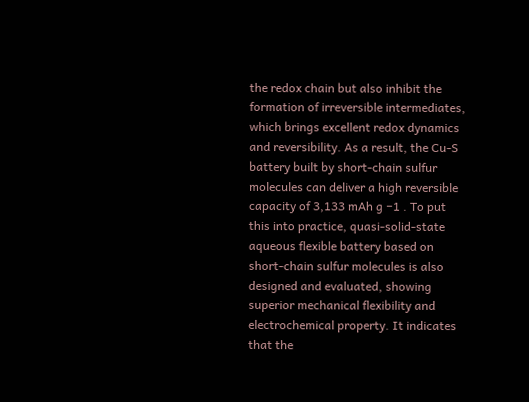the redox chain but also inhibit the formation of irreversible intermediates, which brings excellent redox dynamics and reversibility. As a result, the Cu-S battery built by short-chain sulfur molecules can deliver a high reversible capacity of 3,133 mAh g −1 . To put this into practice, quasi-solid-state aqueous flexible battery based on short-chain sulfur molecules is also designed and evaluated, showing superior mechanical flexibility and electrochemical property. It indicates that the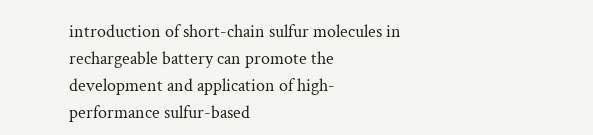introduction of short-chain sulfur molecules in rechargeable battery can promote the development and application of high-performance sulfur-based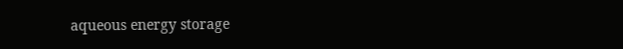aqueous energy storage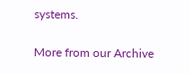systems.

More from our Archive